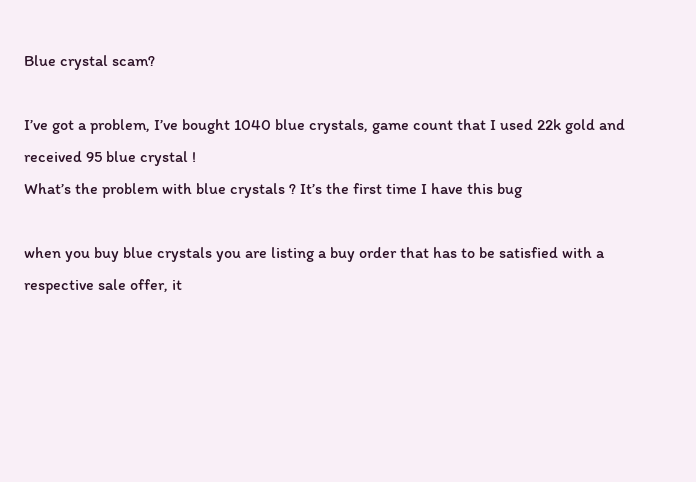Blue crystal scam?

I’ve got a problem, I’ve bought 1040 blue crystals, game count that I used 22k gold and received 95 blue crystal !
What’s the problem with blue crystals ? It’s the first time I have this bug

when you buy blue crystals you are listing a buy order that has to be satisfied with a respective sale offer, it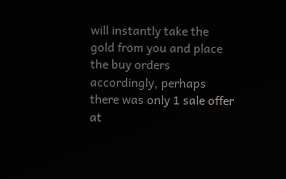will instantly take the gold from you and place the buy orders accordingly, perhaps there was only 1 sale offer at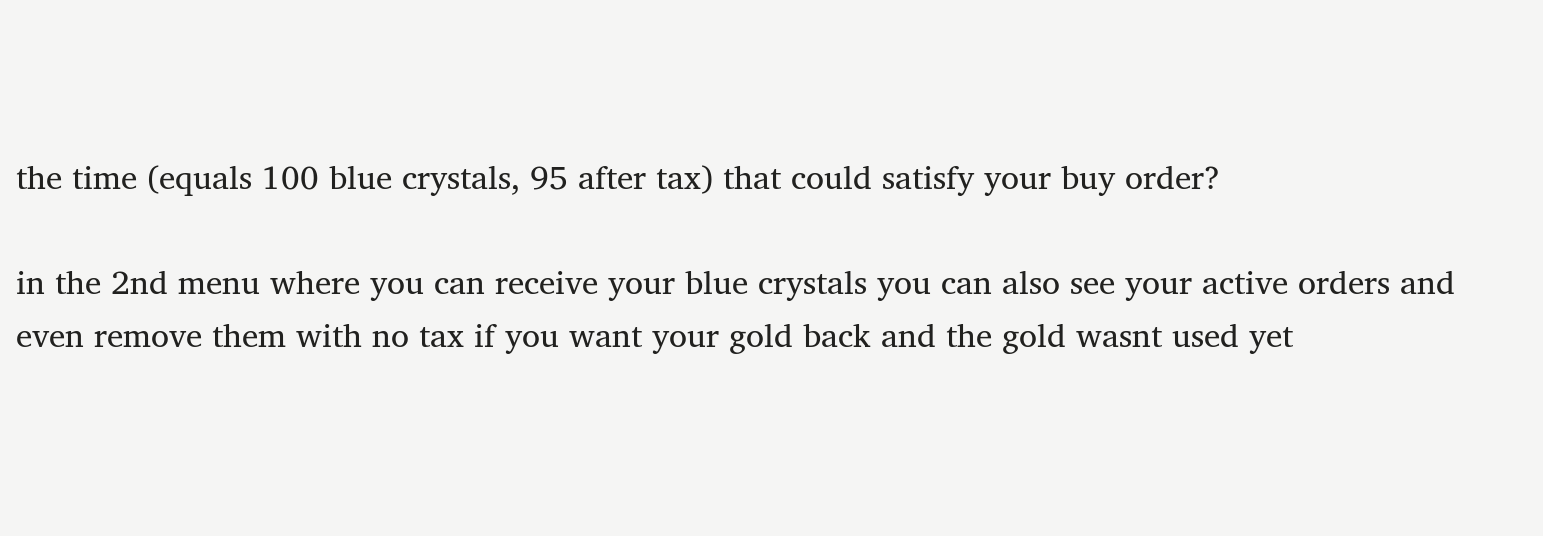the time (equals 100 blue crystals, 95 after tax) that could satisfy your buy order?

in the 2nd menu where you can receive your blue crystals you can also see your active orders and even remove them with no tax if you want your gold back and the gold wasnt used yet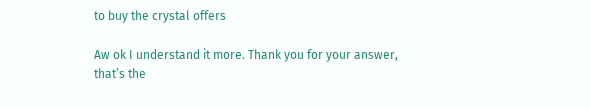to buy the crystal offers

Aw ok I understand it more. Thank you for your answer, that’s the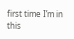first time I’m in this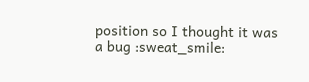position so I thought it was a bug :sweat_smile: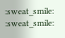:sweat_smile: :sweat_smile: